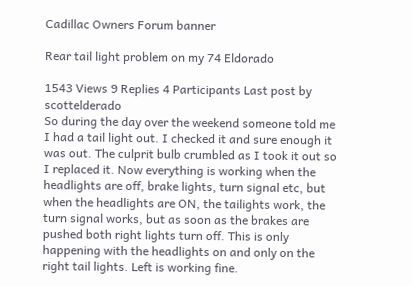Cadillac Owners Forum banner

Rear tail light problem on my 74 Eldorado

1543 Views 9 Replies 4 Participants Last post by  scottelderado
So during the day over the weekend someone told me I had a tail light out. I checked it and sure enough it was out. The culprit bulb crumbled as I took it out so I replaced it. Now everything is working when the headlights are off, brake lights, turn signal etc, but when the headlights are ON, the tailights work, the turn signal works, but as soon as the brakes are pushed both right lights turn off. This is only happening with the headlights on and only on the right tail lights. Left is working fine.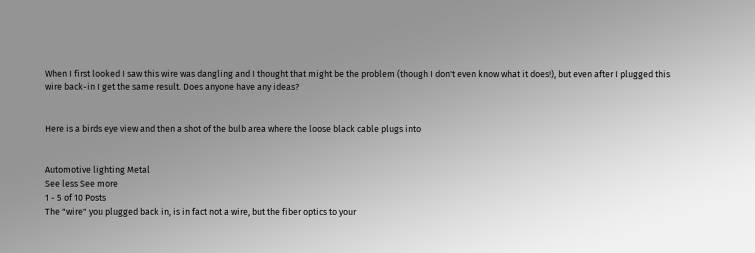When I first looked I saw this wire was dangling and I thought that might be the problem (though I don't even know what it does!), but even after I plugged this wire back-in I get the same result. Does anyone have any ideas?


Here is a birds eye view and then a shot of the bulb area where the loose black cable plugs into


Automotive lighting Metal
See less See more
1 - 5 of 10 Posts
The "wire" you plugged back in, is in fact not a wire, but the fiber optics to your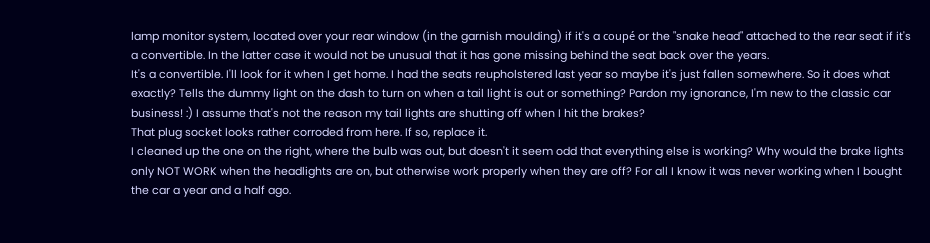lamp monitor system, located over your rear window (in the garnish moulding) if it's a coupé or the "snake head" attached to the rear seat if it's a convertible. In the latter case it would not be unusual that it has gone missing behind the seat back over the years.
It's a convertible. I'll look for it when I get home. I had the seats reupholstered last year so maybe it's just fallen somewhere. So it does what exactly? Tells the dummy light on the dash to turn on when a tail light is out or something? Pardon my ignorance, I'm new to the classic car business! :) I assume that's not the reason my tail lights are shutting off when I hit the brakes?
That plug socket looks rather corroded from here. If so, replace it.
I cleaned up the one on the right, where the bulb was out, but doesn't it seem odd that everything else is working? Why would the brake lights only NOT WORK when the headlights are on, but otherwise work properly when they are off? For all I know it was never working when I bought the car a year and a half ago.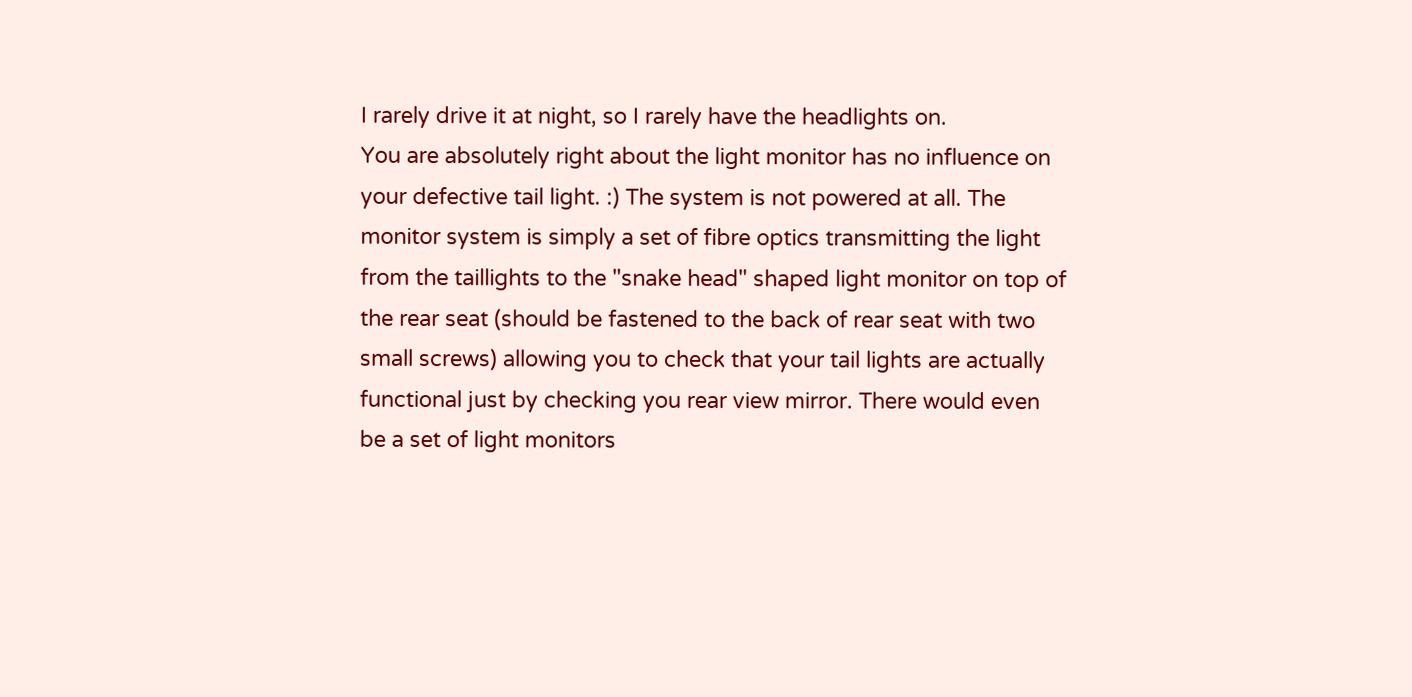I rarely drive it at night, so I rarely have the headlights on.
You are absolutely right about the light monitor has no influence on your defective tail light. :) The system is not powered at all. The monitor system is simply a set of fibre optics transmitting the light from the taillights to the "snake head" shaped light monitor on top of the rear seat (should be fastened to the back of rear seat with two small screws) allowing you to check that your tail lights are actually functional just by checking you rear view mirror. There would even be a set of light monitors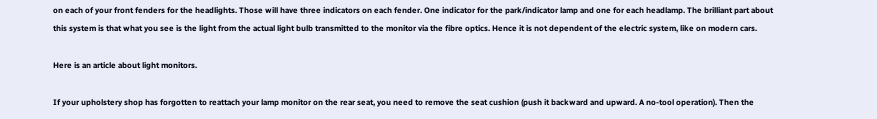on each of your front fenders for the headlights. Those will have three indicators on each fender. One indicator for the park/indicator lamp and one for each headlamp. The brilliant part about this system is that what you see is the light from the actual light bulb transmitted to the monitor via the fibre optics. Hence it is not dependent of the electric system, like on modern cars.

Here is an article about light monitors.

If your upholstery shop has forgotten to reattach your lamp monitor on the rear seat, you need to remove the seat cushion (push it backward and upward. A no-tool operation). Then the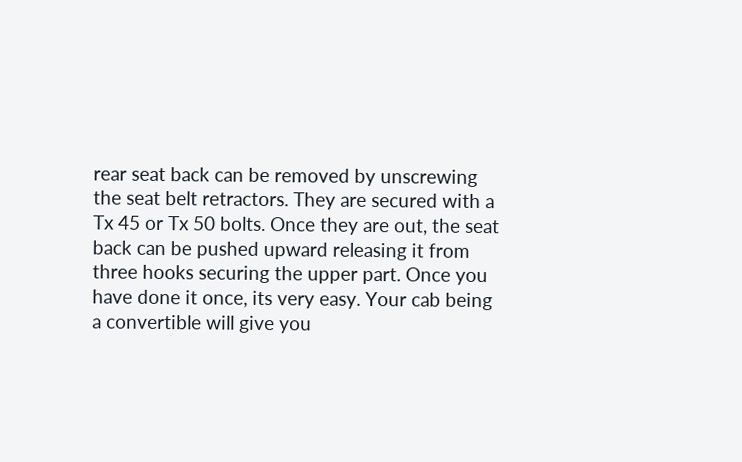rear seat back can be removed by unscrewing the seat belt retractors. They are secured with a Tx 45 or Tx 50 bolts. Once they are out, the seat back can be pushed upward releasing it from three hooks securing the upper part. Once you have done it once, its very easy. Your cab being a convertible will give you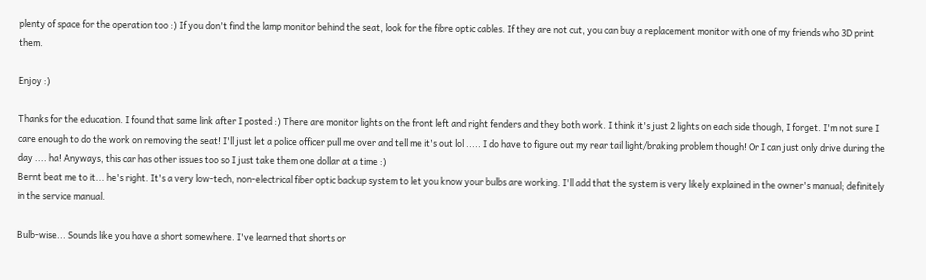plenty of space for the operation too :) If you don't find the lamp monitor behind the seat, look for the fibre optic cables. If they are not cut, you can buy a replacement monitor with one of my friends who 3D print them.

Enjoy :)

Thanks for the education. I found that same link after I posted :) There are monitor lights on the front left and right fenders and they both work. I think it's just 2 lights on each side though, I forget. I'm not sure I care enough to do the work on removing the seat! I'll just let a police officer pull me over and tell me it's out lol ..... I do have to figure out my rear tail light/braking problem though! Or I can just only drive during the day .... ha! Anyways, this car has other issues too so I just take them one dollar at a time :)
Bernt beat me to it... he's right. It's a very low-tech, non-electrical fiber optic backup system to let you know your bulbs are working. I'll add that the system is very likely explained in the owner's manual; definitely in the service manual.

Bulb-wise... Sounds like you have a short somewhere. I've learned that shorts or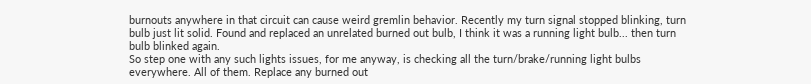burnouts anywhere in that circuit can cause weird gremlin behavior. Recently my turn signal stopped blinking, turn bulb just lit solid. Found and replaced an unrelated burned out bulb, I think it was a running light bulb... then turn bulb blinked again.
So step one with any such lights issues, for me anyway, is checking all the turn/brake/running light bulbs everywhere. All of them. Replace any burned out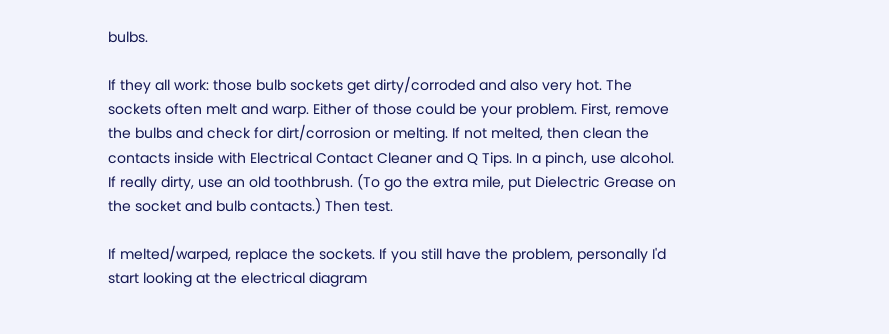bulbs.

If they all work: those bulb sockets get dirty/corroded and also very hot. The sockets often melt and warp. Either of those could be your problem. First, remove the bulbs and check for dirt/corrosion or melting. If not melted, then clean the contacts inside with Electrical Contact Cleaner and Q Tips. In a pinch, use alcohol. If really dirty, use an old toothbrush. (To go the extra mile, put Dielectric Grease on the socket and bulb contacts.) Then test.

If melted/warped, replace the sockets. If you still have the problem, personally I'd start looking at the electrical diagram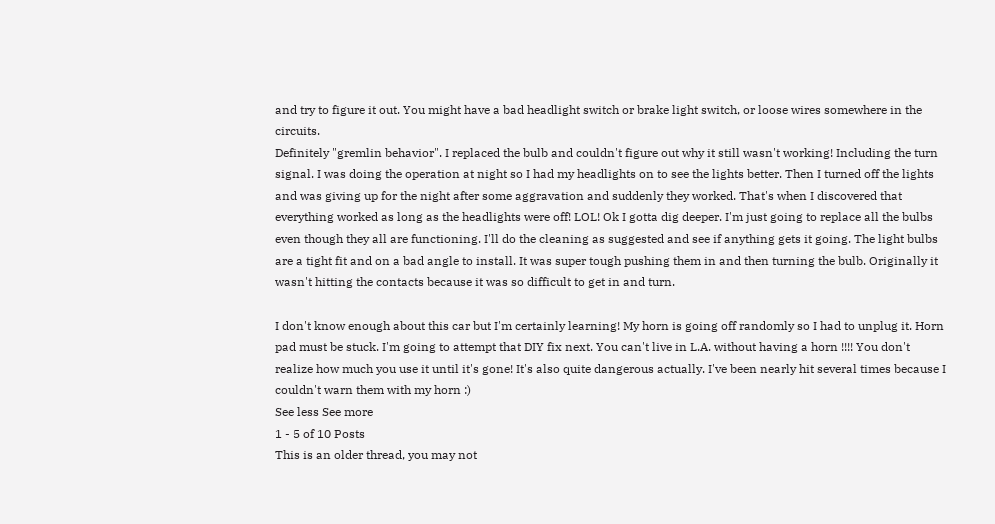and try to figure it out. You might have a bad headlight switch or brake light switch, or loose wires somewhere in the circuits.
Definitely "gremlin behavior". I replaced the bulb and couldn't figure out why it still wasn't working! Including the turn signal. I was doing the operation at night so I had my headlights on to see the lights better. Then I turned off the lights and was giving up for the night after some aggravation and suddenly they worked. That's when I discovered that everything worked as long as the headlights were off! LOL! Ok I gotta dig deeper. I'm just going to replace all the bulbs even though they all are functioning. I'll do the cleaning as suggested and see if anything gets it going. The light bulbs are a tight fit and on a bad angle to install. It was super tough pushing them in and then turning the bulb. Originally it wasn't hitting the contacts because it was so difficult to get in and turn.

I don't know enough about this car but I'm certainly learning! My horn is going off randomly so I had to unplug it. Horn pad must be stuck. I'm going to attempt that DIY fix next. You can't live in L.A. without having a horn !!!! You don't realize how much you use it until it's gone! It's also quite dangerous actually. I've been nearly hit several times because I couldn't warn them with my horn :)
See less See more
1 - 5 of 10 Posts
This is an older thread, you may not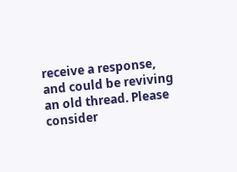receive a response, and could be reviving an old thread. Please consider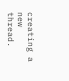creating a new thread.